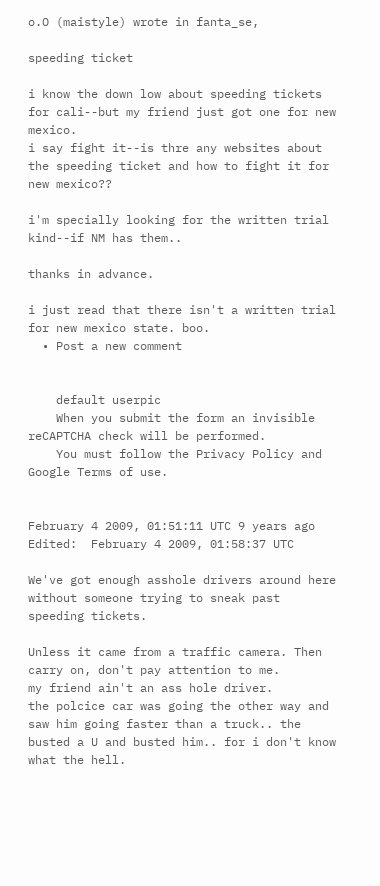o.O (maistyle) wrote in fanta_se,

speeding ticket

i know the down low about speeding tickets for cali--but my friend just got one for new mexico.
i say fight it--is thre any websites about the speeding ticket and how to fight it for new mexico??

i'm specially looking for the written trial kind--if NM has them..

thanks in advance.

i just read that there isn't a written trial for new mexico state. boo.
  • Post a new comment


    default userpic
    When you submit the form an invisible reCAPTCHA check will be performed.
    You must follow the Privacy Policy and Google Terms of use.


February 4 2009, 01:51:11 UTC 9 years ago Edited:  February 4 2009, 01:58:37 UTC

We've got enough asshole drivers around here without someone trying to sneak past speeding tickets.

Unless it came from a traffic camera. Then carry on, don't pay attention to me.
my friend ain't an ass hole driver.
the polcice car was going the other way and saw him going faster than a truck.. the busted a U and busted him.. for i don't know what the hell.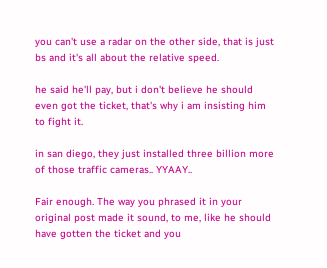you can't use a radar on the other side, that is just bs and it's all about the relative speed.

he said he'll pay, but i don't believe he should even got the ticket, that's why i am insisting him to fight it.

in san diego, they just installed three billion more of those traffic cameras.. YYAAY..

Fair enough. The way you phrased it in your original post made it sound, to me, like he should have gotten the ticket and you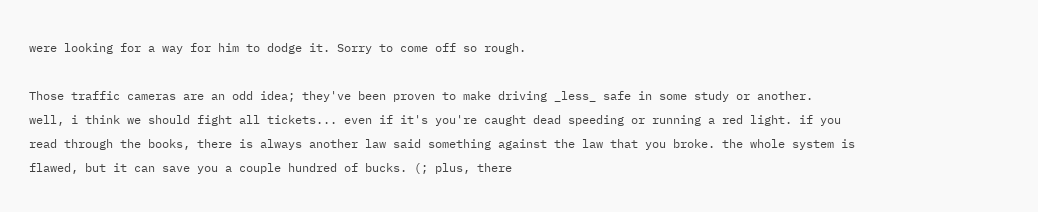were looking for a way for him to dodge it. Sorry to come off so rough.

Those traffic cameras are an odd idea; they've been proven to make driving _less_ safe in some study or another.
well, i think we should fight all tickets... even if it's you're caught dead speeding or running a red light. if you read through the books, there is always another law said something against the law that you broke. the whole system is flawed, but it can save you a couple hundred of bucks. (; plus, there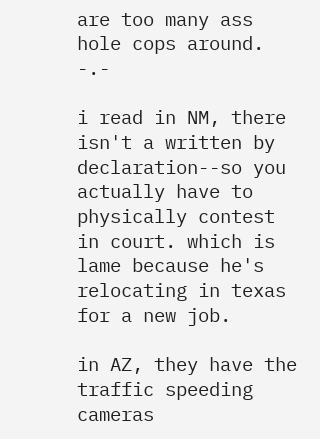are too many ass hole cops around. -.-

i read in NM, there isn't a written by declaration--so you actually have to physically contest in court. which is lame because he's relocating in texas for a new job.

in AZ, they have the traffic speeding cameras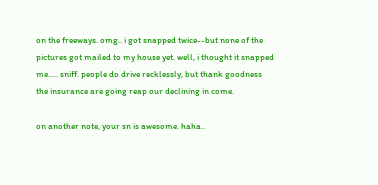on the freeways. omg.. i got snapped twice--but none of the pictures got mailed to my house yet. well, i thought it snapped me..... sniff. people do drive recklessly, but thank goodness the insurance are going reap our declining in come.

on another note, your sn is awesome. haha..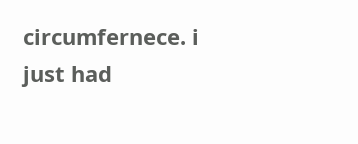circumfernece. i just had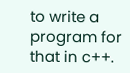to write a program for that in c++.